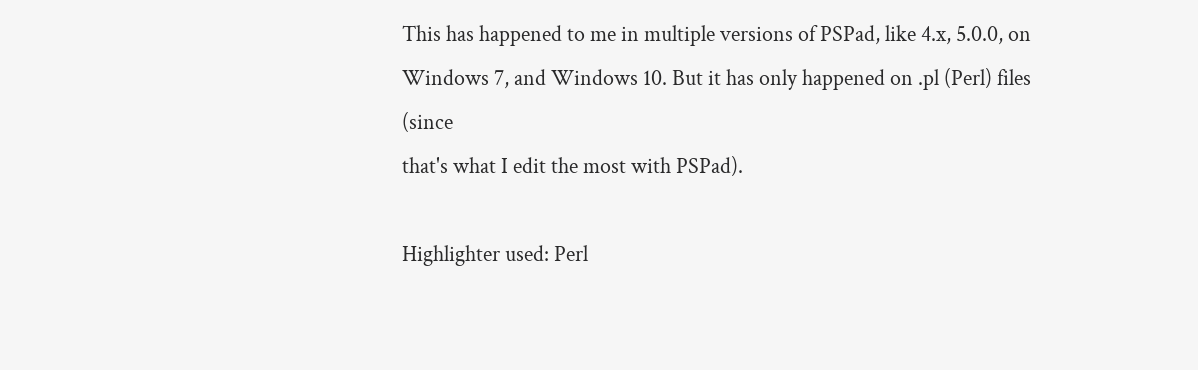This has happened to me in multiple versions of PSPad, like 4.x, 5.0.0, on
Windows 7, and Windows 10. But it has only happened on .pl (Perl) files (since
that's what I edit the most with PSPad).

Highlighter used: Perl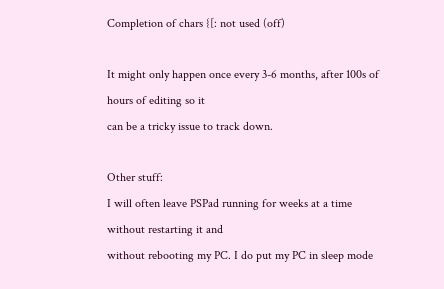Completion of chars {[: not used (off)

It might only happen once every 3-6 months, after 100s of hours of editing so it
can be a tricky issue to track down.

Other stuff:
I will often leave PSPad running for weeks at a time without restarting it and
without rebooting my PC. I do put my PC in sleep mode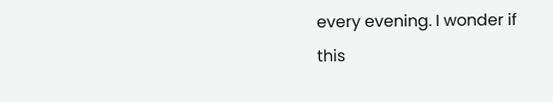every evening. I wonder if
this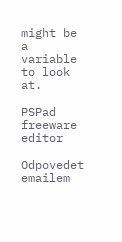might be a variable to look at.

PSPad freeware editor

Odpovedet emailem